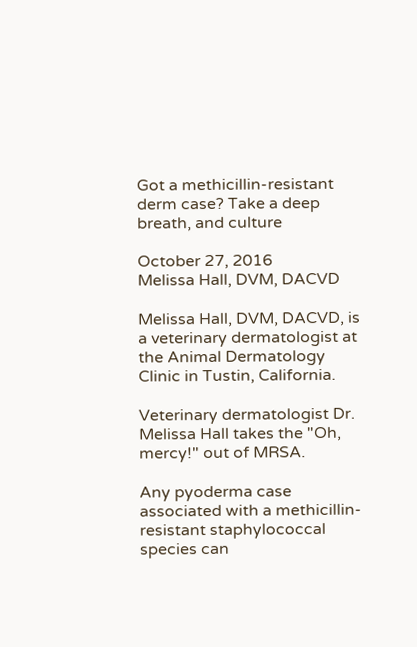Got a methicillin-resistant derm case? Take a deep breath, and culture

October 27, 2016
Melissa Hall, DVM, DACVD

Melissa Hall, DVM, DACVD, is a veterinary dermatologist at the Animal Dermatology Clinic in Tustin, California.

Veterinary dermatologist Dr. Melissa Hall takes the "Oh, mercy!" out of MRSA.

Any pyoderma case associated with a methicillin-resistant staphylococcal species can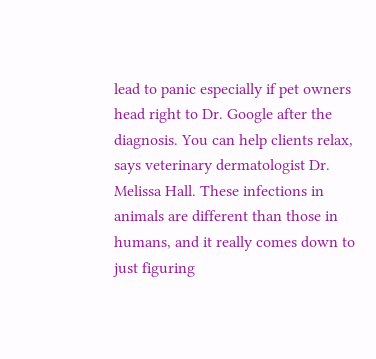lead to panic especially if pet owners head right to Dr. Google after the diagnosis. You can help clients relax, says veterinary dermatologist Dr. Melissa Hall. These infections in animals are different than those in humans, and it really comes down to just figuring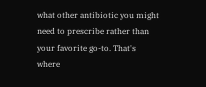what other antibiotic you might need to prescribe rather than your favorite go-to. That's where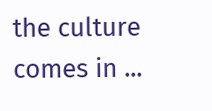the culture comes in ...